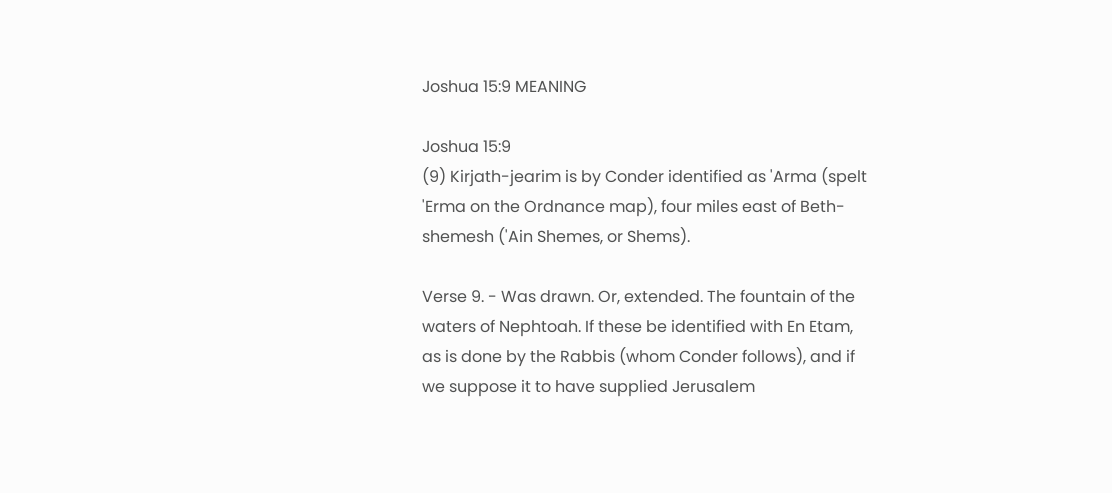Joshua 15:9 MEANING

Joshua 15:9
(9) Kirjath-jearim is by Conder identified as 'Arma (spelt 'Erma on the Ordnance map), four miles east of Beth-shemesh ('Ain Shemes, or Shems).

Verse 9. - Was drawn. Or, extended. The fountain of the waters of Nephtoah. If these be identified with En Etam, as is done by the Rabbis (whom Conder follows), and if we suppose it to have supplied Jerusalem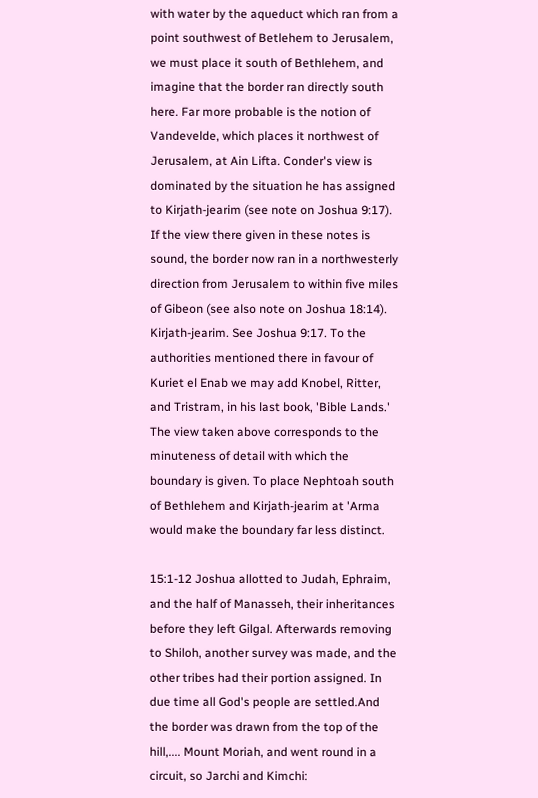with water by the aqueduct which ran from a point southwest of Betlehem to Jerusalem, we must place it south of Bethlehem, and imagine that the border ran directly south here. Far more probable is the notion of Vandevelde, which places it northwest of Jerusalem, at Ain Lifta. Conder's view is dominated by the situation he has assigned to Kirjath-jearim (see note on Joshua 9:17). If the view there given in these notes is sound, the border now ran in a northwesterly direction from Jerusalem to within five miles of Gibeon (see also note on Joshua 18:14). Kirjath-jearim. See Joshua 9:17. To the authorities mentioned there in favour of Kuriet el Enab we may add Knobel, Ritter, and Tristram, in his last book, 'Bible Lands.' The view taken above corresponds to the minuteness of detail with which the boundary is given. To place Nephtoah south of Bethlehem and Kirjath-jearim at 'Arma would make the boundary far less distinct.

15:1-12 Joshua allotted to Judah, Ephraim, and the half of Manasseh, their inheritances before they left Gilgal. Afterwards removing to Shiloh, another survey was made, and the other tribes had their portion assigned. In due time all God's people are settled.And the border was drawn from the top of the hill,.... Mount Moriah, and went round in a circuit, so Jarchi and Kimchi: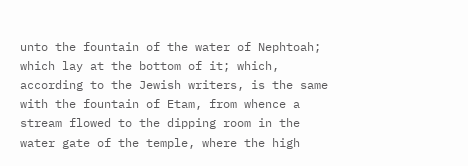unto the fountain of the water of Nephtoah; which lay at the bottom of it; which, according to the Jewish writers, is the same with the fountain of Etam, from whence a stream flowed to the dipping room in the water gate of the temple, where the high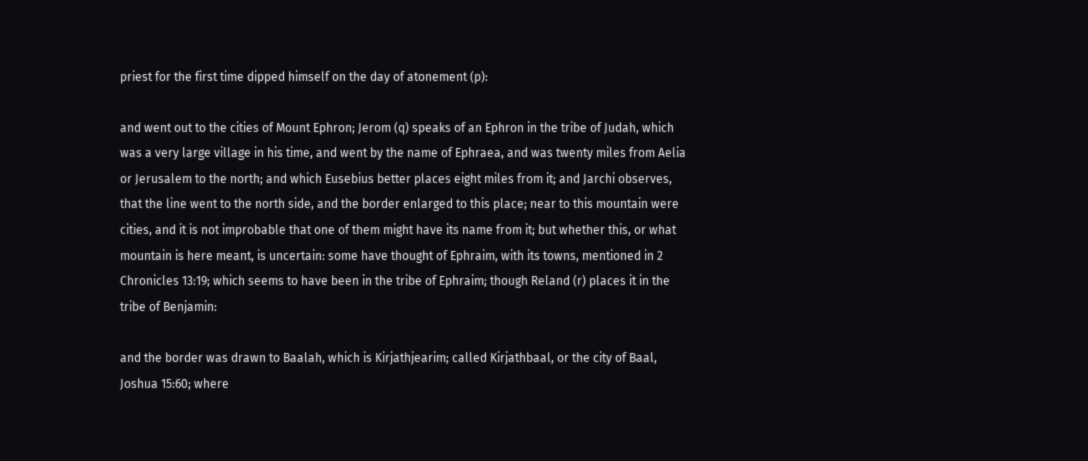priest for the first time dipped himself on the day of atonement (p):

and went out to the cities of Mount Ephron; Jerom (q) speaks of an Ephron in the tribe of Judah, which was a very large village in his time, and went by the name of Ephraea, and was twenty miles from Aelia or Jerusalem to the north; and which Eusebius better places eight miles from it; and Jarchi observes, that the line went to the north side, and the border enlarged to this place; near to this mountain were cities, and it is not improbable that one of them might have its name from it; but whether this, or what mountain is here meant, is uncertain: some have thought of Ephraim, with its towns, mentioned in 2 Chronicles 13:19; which seems to have been in the tribe of Ephraim; though Reland (r) places it in the tribe of Benjamin:

and the border was drawn to Baalah, which is Kirjathjearim; called Kirjathbaal, or the city of Baal, Joshua 15:60; where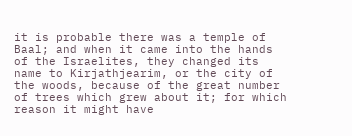it is probable there was a temple of Baal; and when it came into the hands of the Israelites, they changed its name to Kirjathjearim, or the city of the woods, because of the great number of trees which grew about it; for which reason it might have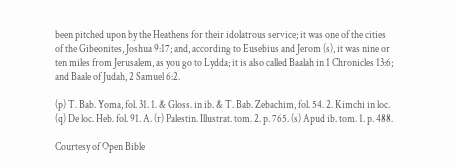been pitched upon by the Heathens for their idolatrous service; it was one of the cities of the Gibeonites, Joshua 9:17; and, according to Eusebius and Jerom (s), it was nine or ten miles from Jerusalem, as you go to Lydda; it is also called Baalah in 1 Chronicles 13:6; and Baale of Judah, 2 Samuel 6:2.

(p) T. Bab. Yoma, fol. 31. 1. & Gloss. in ib. & T. Bab. Zebachim, fol. 54. 2. Kimchi in loc. (q) De loc. Heb. fol. 91. A. (r) Palestin. Illustrat. tom. 2. p. 765. (s) Apud ib. tom. 1. p. 488.

Courtesy of Open Bible